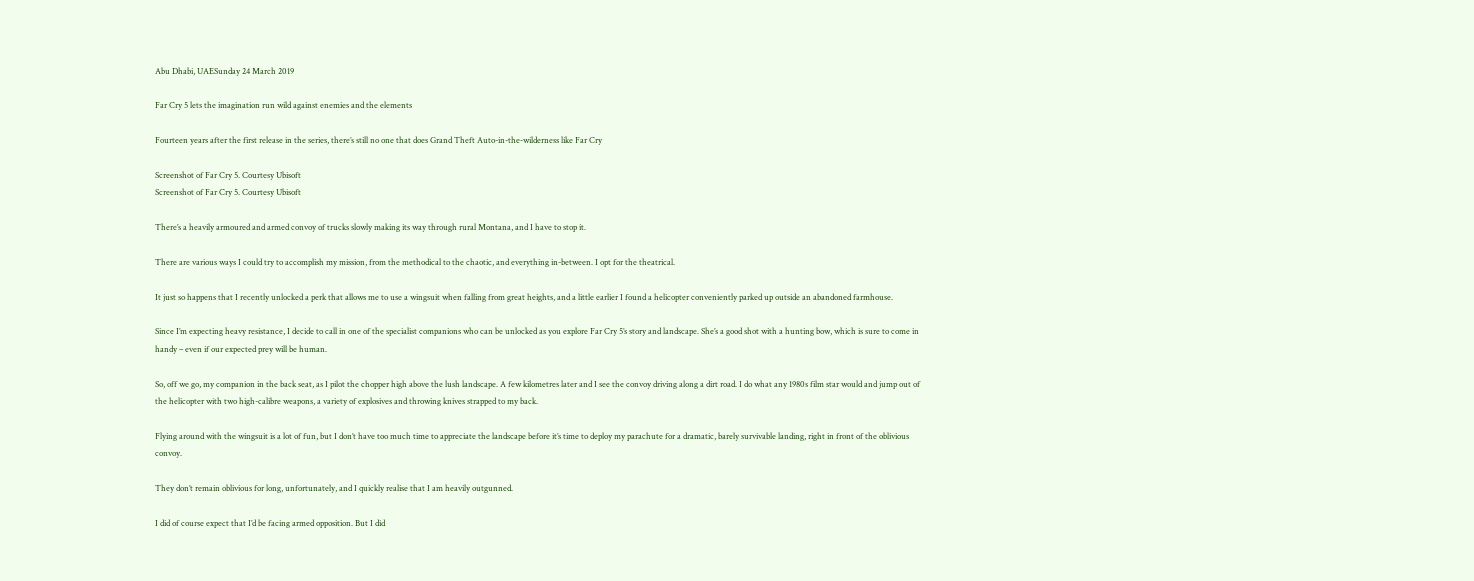Abu Dhabi, UAESunday 24 March 2019

Far Cry 5 lets the imagination run wild against enemies and the elements

Fourteen years after the first release in the series, there’s still no one that does Grand Theft Auto-in-the-wilderness like Far Cry

Screenshot of Far Cry 5. Courtesy Ubisoft
Screenshot of Far Cry 5. Courtesy Ubisoft

There’s a heavily armoured and armed convoy of trucks slowly making its way through rural Montana, and I have to stop it.

There are various ways I could try to accomplish my mission, from the methodical to the chaotic, and everything in-between. I opt for the theatrical.

It just so happens that I recently unlocked a perk that allows me to use a wingsuit when falling from great heights, and a little earlier I found a helicopter conveniently parked up outside an abandoned farmhouse.

Since I’m expecting heavy resistance, I decide to call in one of the specialist companions who can be unlocked as you explore Far Cry 5’s story and landscape. She’s a good shot with a hunting bow, which is sure to come in handy – even if our expected prey will be human.

So, off we go, my companion in the back seat, as I pilot the chopper high above the lush landscape. A few kilometres later and I see the convoy driving along a dirt road. I do what any 1980s film star would and jump out of the helicopter with two high-calibre weapons, a variety of explosives and throwing knives strapped to my back.

Flying around with the wingsuit is a lot of fun, but I don’t have too much time to appreciate the landscape before it’s time to deploy my parachute for a dramatic, barely survivable landing, right in front of the oblivious convoy.

They don’t remain oblivious for long, unfortunately, and I quickly realise that I am heavily outgunned.

I did of course expect that I’d be facing armed opposition. But I did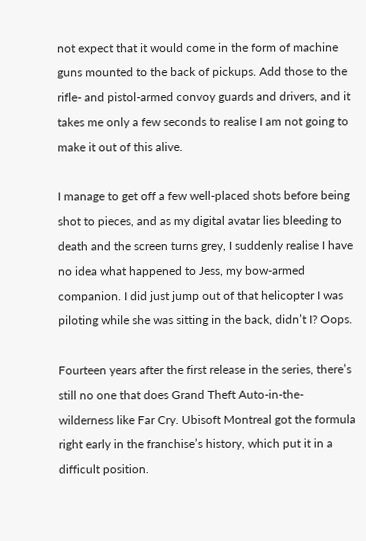not expect that it would come in the form of machine guns mounted to the back of pickups. Add those to the rifle- and pistol-armed convoy guards and drivers, and it takes me only a few seconds to realise I am not going to make it out of this alive.

I manage to get off a few well-placed shots before being shot to pieces, and as my digital avatar lies bleeding to death and the screen turns grey, I suddenly realise I have no idea what happened to Jess, my bow-armed companion. I did just jump out of that helicopter I was piloting while she was sitting in the back, didn’t I? Oops.

Fourteen years after the first release in the series, there’s still no one that does Grand Theft Auto-in-the-wilderness like Far Cry. Ubisoft Montreal got the formula right early in the franchise’s history, which put it in a difficult position.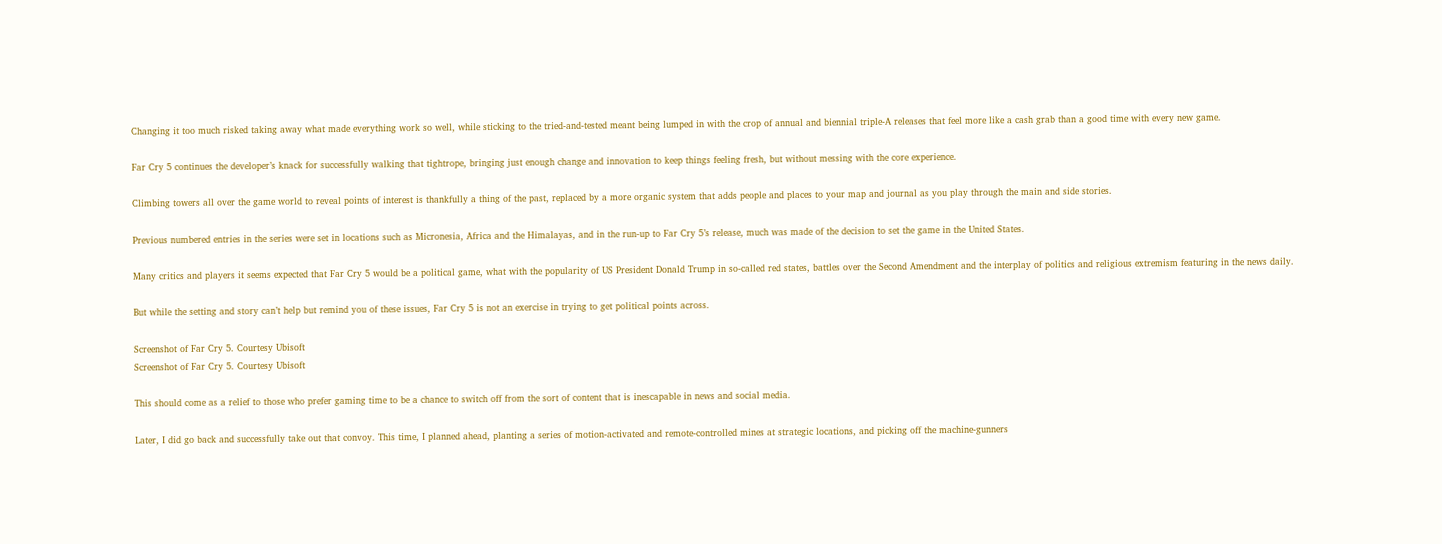Changing it too much risked taking away what made everything work so well, while sticking to the tried-and-tested meant being lumped in with the crop of annual and biennial triple-A releases that feel more like a cash grab than a good time with every new game.

Far Cry 5 continues the developer’s knack for successfully walking that tightrope, bringing just enough change and innovation to keep things feeling fresh, but without messing with the core experience.

Climbing towers all over the game world to reveal points of interest is thankfully a thing of the past, replaced by a more organic system that adds people and places to your map and journal as you play through the main and side stories.

Previous numbered entries in the series were set in locations such as Micronesia, Africa and the Himalayas, and in the run-up to Far Cry 5’s release, much was made of the decision to set the game in the United States.

Many critics and players it seems expected that Far Cry 5 would be a political game, what with the popularity of US President Donald Trump in so-called red states, battles over the Second Amendment and the interplay of politics and religious extremism featuring in the news daily.

But while the setting and story can’t help but remind you of these issues, Far Cry 5 is not an exercise in trying to get political points across.

Screenshot of Far Cry 5. Courtesy Ubisoft
Screenshot of Far Cry 5. Courtesy Ubisoft

This should come as a relief to those who prefer gaming time to be a chance to switch off from the sort of content that is inescapable in news and social media.

Later, I did go back and successfully take out that convoy. This time, I planned ahead, planting a series of motion-activated and remote-controlled mines at strategic locations, and picking off the machine-gunners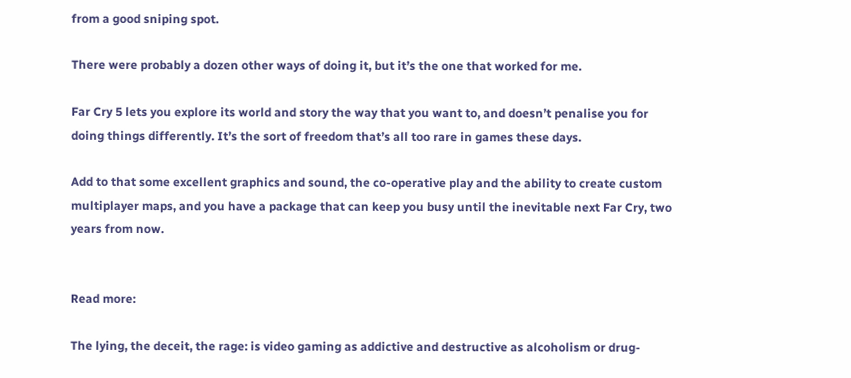from a good sniping spot.

There were probably a dozen other ways of doing it, but it’s the one that worked for me.

Far Cry 5 lets you explore its world and story the way that you want to, and doesn’t penalise you for doing things differently. It’s the sort of freedom that’s all too rare in games these days.

Add to that some excellent graphics and sound, the co-operative play and the ability to create custom multiplayer maps, and you have a package that can keep you busy until the inevitable next Far Cry, two years from now.


Read more:

The lying, the deceit, the rage: is video gaming as addictive and destructive as alcoholism or drug-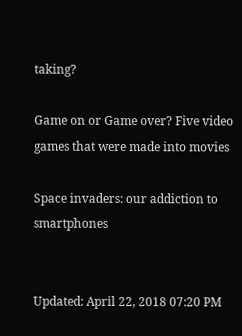taking?

Game on or Game over? Five video games that were made into movies

Space invaders: our addiction to smartphones


Updated: April 22, 2018 07:20 PM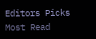Editors Picks
Most Read